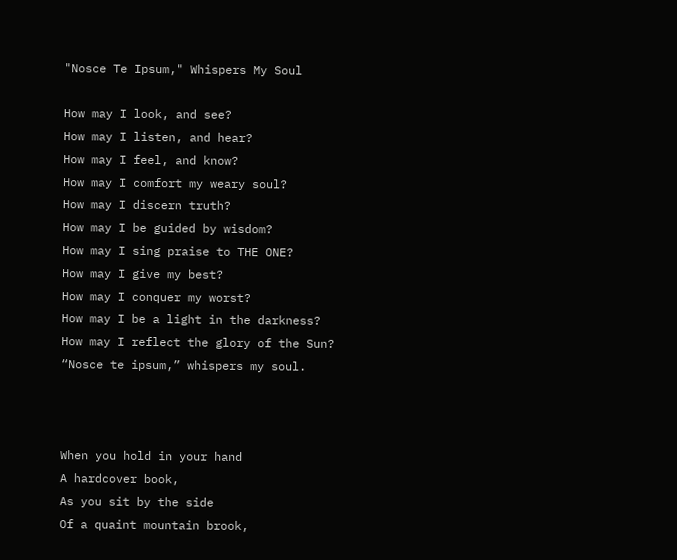"Nosce Te Ipsum," Whispers My Soul

How may I look, and see?
How may I listen, and hear?
How may I feel, and know?
How may I comfort my weary soul?
How may I discern truth?
How may I be guided by wisdom?
How may I sing praise to THE ONE?
How may I give my best?
How may I conquer my worst?
How may I be a light in the darkness?
How may I reflect the glory of the Sun?
“Nosce te ipsum,” whispers my soul.



When you hold in your hand
A hardcover book,
As you sit by the side
Of a quaint mountain brook,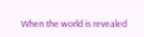When the world is revealed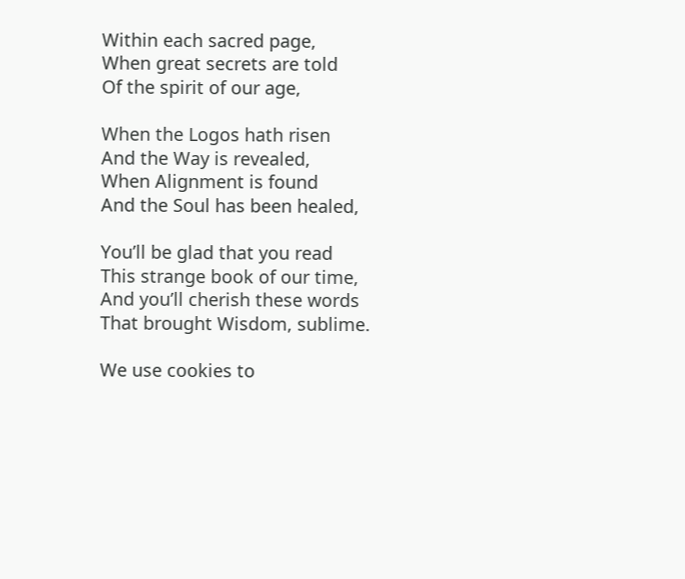Within each sacred page,
When great secrets are told
Of the spirit of our age,

When the Logos hath risen
And the Way is revealed,
When Alignment is found
And the Soul has been healed,

You’ll be glad that you read
This strange book of our time,
And you’ll cherish these words
That brought Wisdom, sublime.

We use cookies to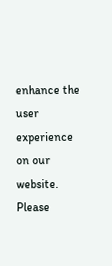enhance the user experience on our website.
Please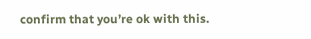confirm that you’re ok with this.